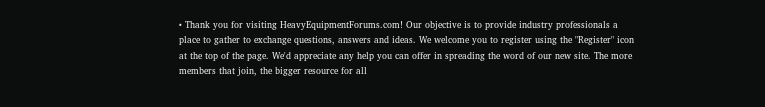• Thank you for visiting HeavyEquipmentForums.com! Our objective is to provide industry professionals a place to gather to exchange questions, answers and ideas. We welcome you to register using the "Register" icon at the top of the page. We'd appreciate any help you can offer in spreading the word of our new site. The more members that join, the bigger resource for all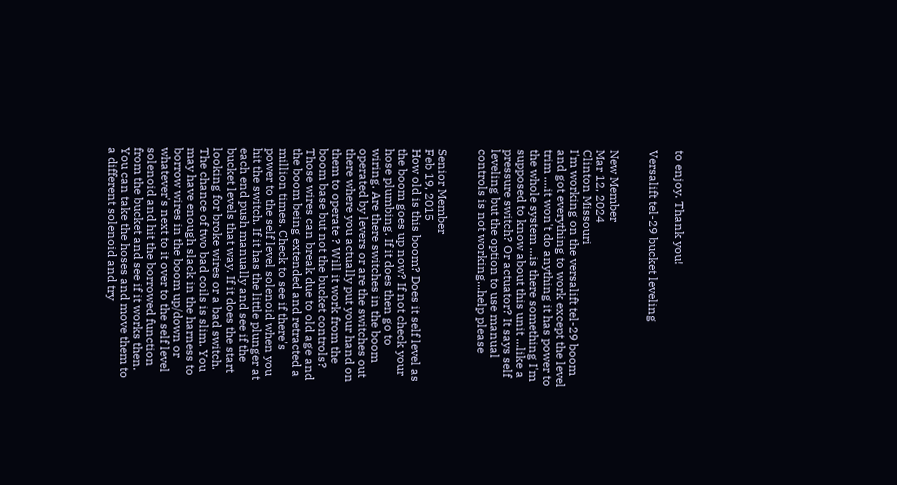to enjoy. Thank you!

Versalift tel-29 bucket leveling


New Member
Mar 12, 2024
Clinton Missouri
I'm working on the versalift tel-29 boom and got everything to work except the level trim ....it won't do anything it has power to the whole system ...is there something I'm supposed to know about this unit ...like a pressure switch? Or actuator? It says self leveling but the option to use manual controls is not working...help please


Senior Member
Feb 19, 2015
How old is this boom? Does it self level as the boom goes up now? If not check your hose plumbing. If it does then go to wiring. Are there switches in the boom operated by levers or are the switches out there where you actually put your hand on them to operate ? Will it work from the boom base but not the bucket controls? Those wires can break due to old age and the boom being extended and retracted a million times. Check to see if there's power to the self level solenoid when you hit the switch. If it has the little plunger at each end push manually and see if the bucket levels that way. If it does the start looking for broke wires or a bad switch. The chance of two bad coils is slim. You may have enough slack in the harness to borrow wires in the boom up/down or whatever's next to it over to the self level solenoid and hit the borrowed function from the bucket and see if it works then. You can take the hoses and move them to a different solenoid and try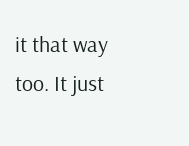it that way too. It just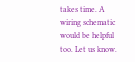takes time. A wiring schematic would be helpful too. Let us know.